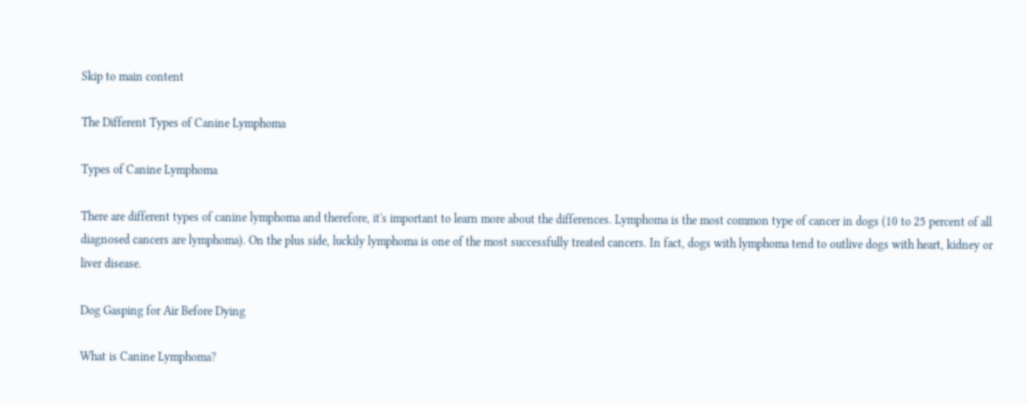Skip to main content

The Different Types of Canine Lymphoma

Types of Canine Lymphoma

There are different types of canine lymphoma and therefore, it's important to learn more about the differences. Lymphoma is the most common type of cancer in dogs (10 to 25 percent of all diagnosed cancers are lymphoma). On the plus side, luckily lymphoma is one of the most successfully treated cancers. In fact, dogs with lymphoma tend to outlive dogs with heart, kidney or liver disease.

Dog Gasping for Air Before Dying

What is Canine Lymphoma?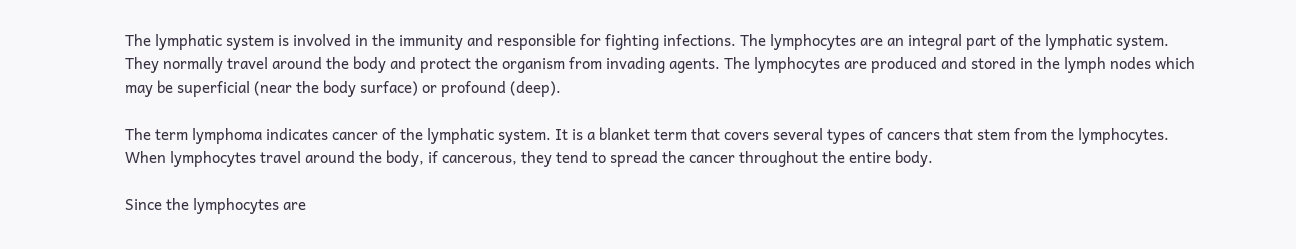The lymphatic system is involved in the immunity and responsible for fighting infections. The lymphocytes are an integral part of the lymphatic system. They normally travel around the body and protect the organism from invading agents. The lymphocytes are produced and stored in the lymph nodes which may be superficial (near the body surface) or profound (deep).

The term lymphoma indicates cancer of the lymphatic system. It is a blanket term that covers several types of cancers that stem from the lymphocytes. When lymphocytes travel around the body, if cancerous, they tend to spread the cancer throughout the entire body.

Since the lymphocytes are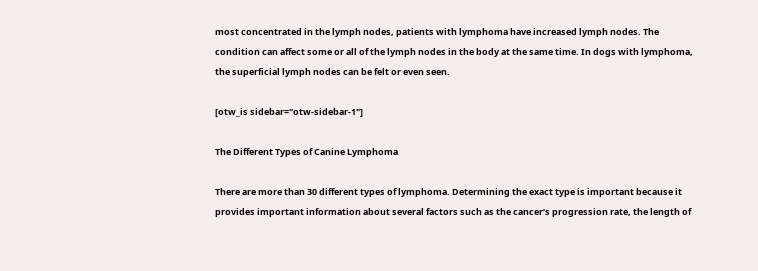most concentrated in the lymph nodes, patients with lymphoma have increased lymph nodes. The condition can affect some or all of the lymph nodes in the body at the same time. In dogs with lymphoma, the superficial lymph nodes can be felt or even seen.

[otw_is sidebar="otw-sidebar-1"]

The Different Types of Canine Lymphoma

There are more than 30 different types of lymphoma. Determining the exact type is important because it provides important information about several factors such as the cancer’s progression rate, the length of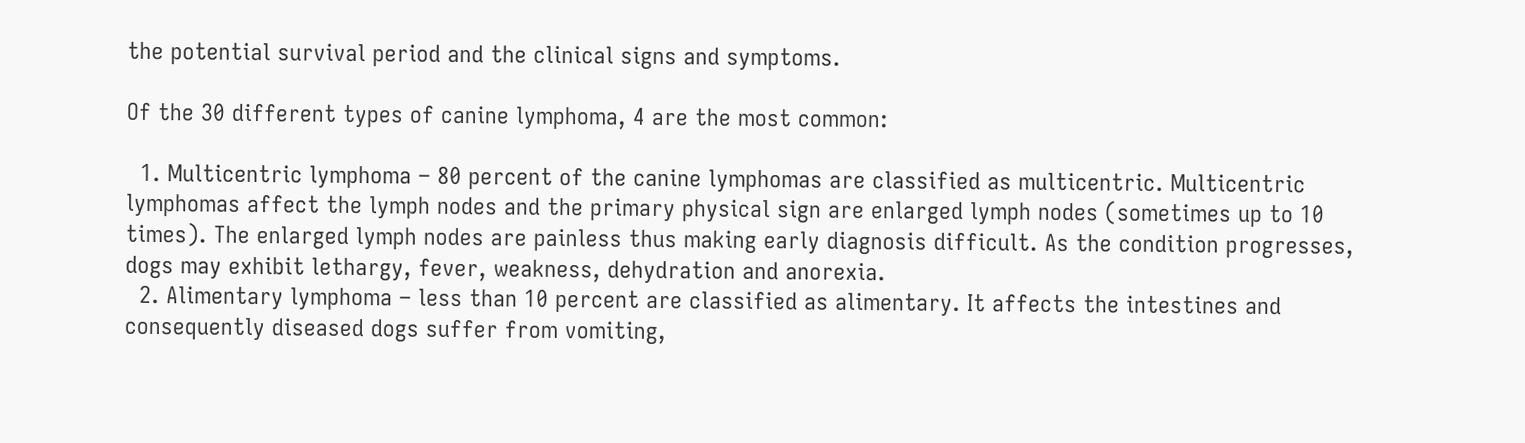the potential survival period and the clinical signs and symptoms.

Of the 30 different types of canine lymphoma, 4 are the most common:

  1. Multicentric lymphoma – 80 percent of the canine lymphomas are classified as multicentric. Multicentric lymphomas affect the lymph nodes and the primary physical sign are enlarged lymph nodes (sometimes up to 10 times). The enlarged lymph nodes are painless thus making early diagnosis difficult. As the condition progresses, dogs may exhibit lethargy, fever, weakness, dehydration and anorexia.
  2. Alimentary lymphoma – less than 10 percent are classified as alimentary. It affects the intestines and consequently diseased dogs suffer from vomiting,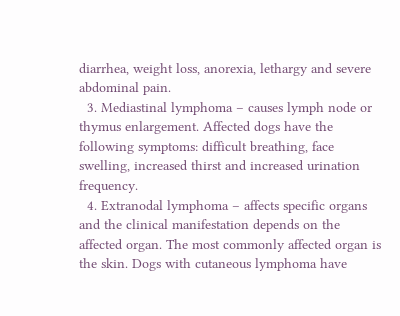diarrhea, weight loss, anorexia, lethargy and severe abdominal pain.
  3. Mediastinal lymphoma – causes lymph node or thymus enlargement. Affected dogs have the following symptoms: difficult breathing, face swelling, increased thirst and increased urination frequency.
  4. Extranodal lymphoma – affects specific organs and the clinical manifestation depends on the affected organ. The most commonly affected organ is the skin. Dogs with cutaneous lymphoma have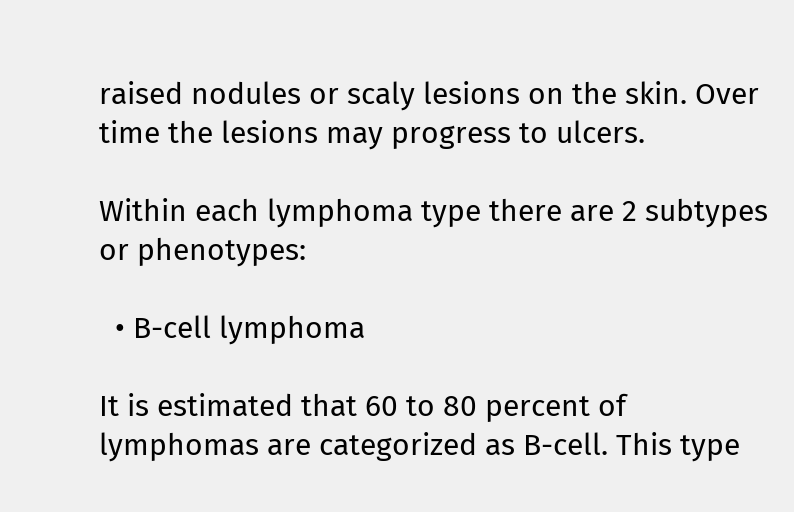raised nodules or scaly lesions on the skin. Over time the lesions may progress to ulcers.

Within each lymphoma type there are 2 subtypes or phenotypes:

  • B-cell lymphoma

It is estimated that 60 to 80 percent of lymphomas are categorized as B-cell. This type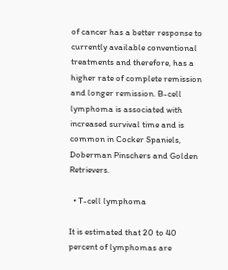of cancer has a better response to currently available conventional treatments and therefore, has a higher rate of complete remission and longer remission. B-cell lymphoma is associated with increased survival time and is common in Cocker Spaniels, Doberman Pinschers and Golden Retrievers.

  • T-cell lymphoma

It is estimated that 20 to 40 percent of lymphomas are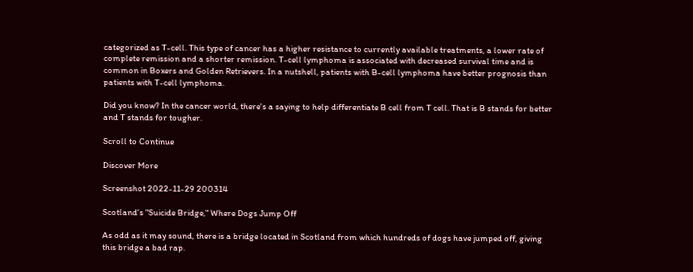categorized as T-cell. This type of cancer has a higher resistance to currently available treatments, a lower rate of complete remission and a shorter remission. T-cell lymphoma is associated with decreased survival time and is common in Boxers and Golden Retrievers. In a nutshell, patients with B-cell lymphoma have better prognosis than patients with T-cell lymphoma.

Did you know? In the cancer world, there's a saying to help differentiate B cell from T cell. That is B stands for better and T stands for tougher.

Scroll to Continue

Discover More

Screenshot 2022-11-29 200314

Scotland's "Suicide Bridge," Where Dogs Jump Off

As odd as it may sound, there is a bridge located in Scotland from which hundreds of dogs have jumped off, giving this bridge a bad rap.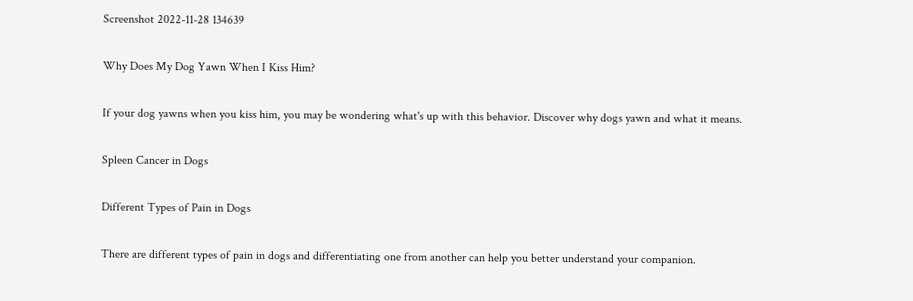Screenshot 2022-11-28 134639

Why Does My Dog Yawn When I Kiss Him?

If your dog yawns when you kiss him, you may be wondering what's up with this behavior. Discover why dogs yawn and what it means.

Spleen Cancer in Dogs

Different Types of Pain in Dogs

There are different types of pain in dogs and differentiating one from another can help you better understand your companion.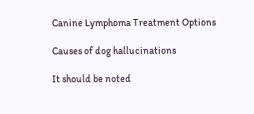Canine Lymphoma Treatment Options

Causes of dog hallucinations

It should be noted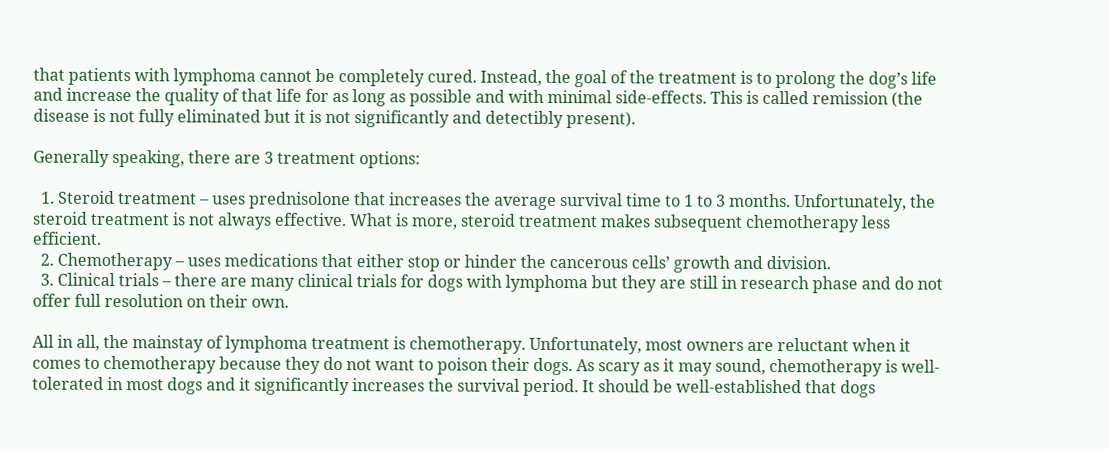that patients with lymphoma cannot be completely cured. Instead, the goal of the treatment is to prolong the dog’s life and increase the quality of that life for as long as possible and with minimal side-effects. This is called remission (the disease is not fully eliminated but it is not significantly and detectibly present).

Generally speaking, there are 3 treatment options:

  1. Steroid treatment – uses prednisolone that increases the average survival time to 1 to 3 months. Unfortunately, the steroid treatment is not always effective. What is more, steroid treatment makes subsequent chemotherapy less efficient.
  2. Chemotherapy – uses medications that either stop or hinder the cancerous cells’ growth and division.
  3. Clinical trials – there are many clinical trials for dogs with lymphoma but they are still in research phase and do not offer full resolution on their own.

All in all, the mainstay of lymphoma treatment is chemotherapy. Unfortunately, most owners are reluctant when it comes to chemotherapy because they do not want to poison their dogs. As scary as it may sound, chemotherapy is well-tolerated in most dogs and it significantly increases the survival period. It should be well-established that dogs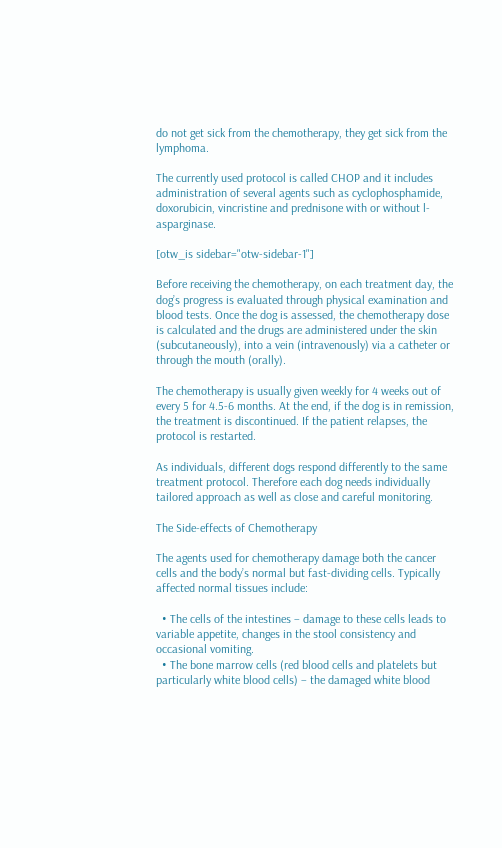do not get sick from the chemotherapy, they get sick from the lymphoma.

The currently used protocol is called CHOP and it includes administration of several agents such as cyclophosphamide, doxorubicin, vincristine and prednisone with or without l-asparginase.

[otw_is sidebar="otw-sidebar-1"]

Before receiving the chemotherapy, on each treatment day, the dog’s progress is evaluated through physical examination and blood tests. Once the dog is assessed, the chemotherapy dose is calculated and the drugs are administered under the skin (subcutaneously), into a vein (intravenously) via a catheter or through the mouth (orally).

The chemotherapy is usually given weekly for 4 weeks out of every 5 for 4.5-6 months. At the end, if the dog is in remission, the treatment is discontinued. If the patient relapses, the protocol is restarted.

As individuals, different dogs respond differently to the same treatment protocol. Therefore each dog needs individually tailored approach as well as close and careful monitoring.

The Side-effects of Chemotherapy

The agents used for chemotherapy damage both the cancer cells and the body’s normal but fast-dividing cells. Typically affected normal tissues include:

  • The cells of the intestines – damage to these cells leads to variable appetite, changes in the stool consistency and occasional vomiting.
  • The bone marrow cells (red blood cells and platelets but particularly white blood cells) – the damaged white blood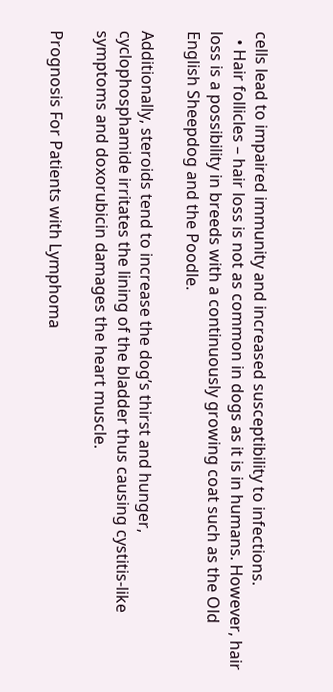cells lead to impaired immunity and increased susceptibility to infections.
  • Hair follicles – hair loss is not as common in dogs as it is in humans. However, hair loss is a possibility in breeds with a continuously growing coat such as the Old English Sheepdog and the Poodle.

Additionally, steroids tend to increase the dog’s thirst and hunger, cyclophosphamide irritates the lining of the bladder thus causing cystitis-like symptoms and doxorubicin damages the heart muscle.

Prognosis For Patients with Lymphoma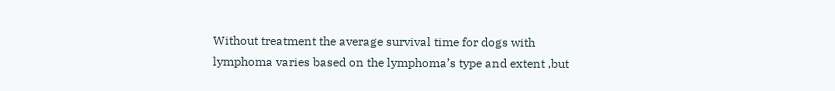Without treatment the average survival time for dogs with lymphoma varies based on the lymphoma’s type and extent ,but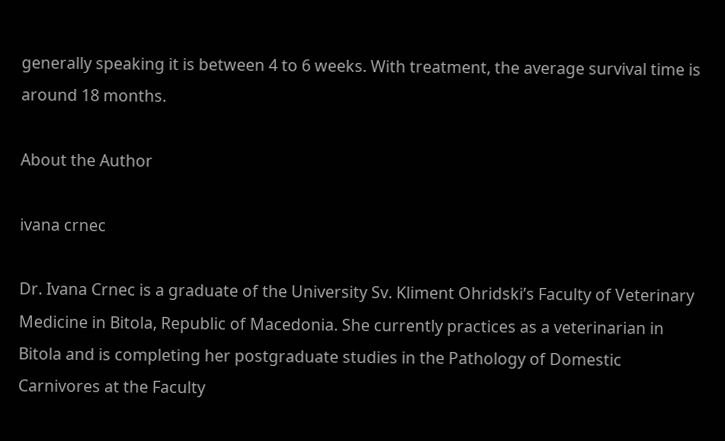generally speaking it is between 4 to 6 weeks. With treatment, the average survival time is around 18 months.

About the Author

ivana crnec

Dr. Ivana Crnec is a graduate of the University Sv. Kliment Ohridski’s Faculty of Veterinary Medicine in Bitola, Republic of Macedonia. She currently practices as a veterinarian in Bitola and is completing her postgraduate studies in the Pathology of Domestic Carnivores at the Faculty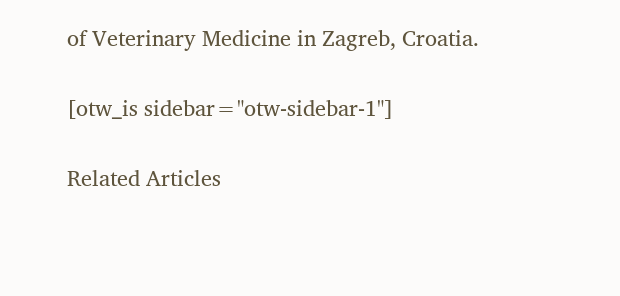of Veterinary Medicine in Zagreb, Croatia.

[otw_is sidebar="otw-sidebar-1"]

Related Articles